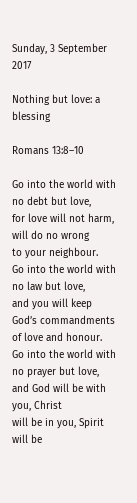Sunday, 3 September 2017

Nothing but love: a blessing

Romans 13:8–10

Go into the world with no debt but love,
for love will not harm, will do no wrong
to your neighbour.
Go into the world with no law but love,
and you will keep God’s commandments
of love and honour.
Go into the world with no prayer but love,
and God will be with you, Christ
will be in you, Spirit will be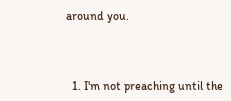around you.



  1. I'm not preaching until the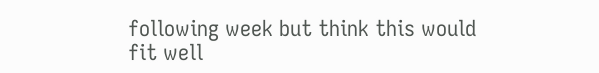following week but think this would fit well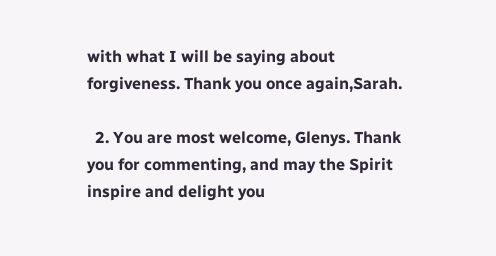with what I will be saying about forgiveness. Thank you once again,Sarah.

  2. You are most welcome, Glenys. Thank you for commenting, and may the Spirit inspire and delight you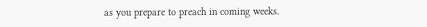as you prepare to preach in coming weeks.